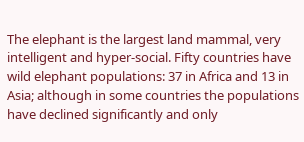The elephant is the largest land mammal, very intelligent and hyper-social. Fifty countries have wild elephant populations: 37 in Africa and 13 in Asia; although in some countries the populations have declined significantly and only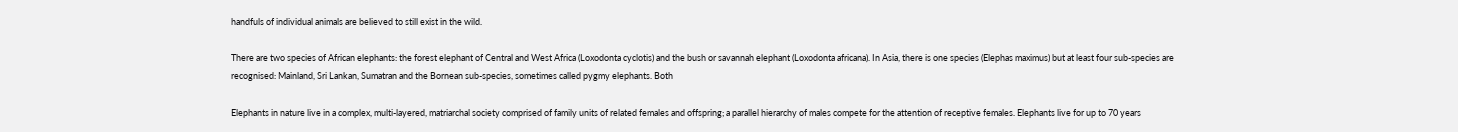handfuls of individual animals are believed to still exist in the wild.

There are two species of African elephants: the forest elephant of Central and West Africa (Loxodonta cyclotis) and the bush or savannah elephant (Loxodonta africana). In Asia, there is one species (Elephas maximus) but at least four sub-species are recognised: Mainland, Sri Lankan, Sumatran and the Bornean sub-species, sometimes called pygmy elephants. Both

Elephants in nature live in a complex, multi-layered, matriarchal society comprised of family units of related females and offspring; a parallel hierarchy of males compete for the attention of receptive females. Elephants live for up to 70 years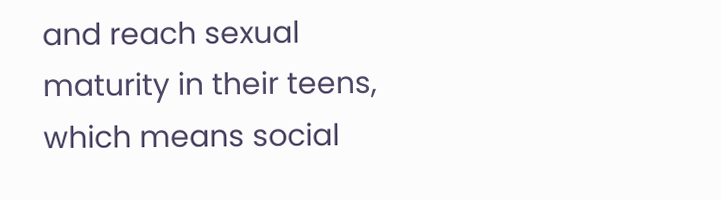and reach sexual maturity in their teens, which means social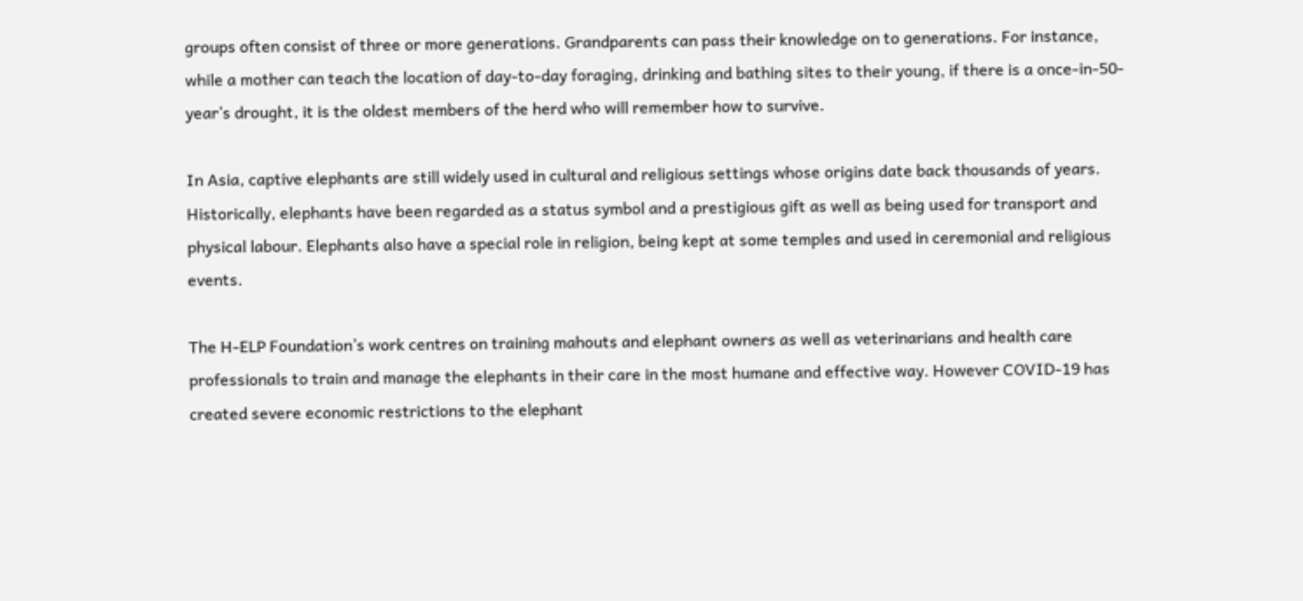groups often consist of three or more generations. Grandparents can pass their knowledge on to generations. For instance, while a mother can teach the location of day-to-day foraging, drinking and bathing sites to their young, if there is a once-in-50-year’s drought, it is the oldest members of the herd who will remember how to survive.

In Asia, captive elephants are still widely used in cultural and religious settings whose origins date back thousands of years. Historically, elephants have been regarded as a status symbol and a prestigious gift as well as being used for transport and physical labour. Elephants also have a special role in religion, being kept at some temples and used in ceremonial and religious events.

The H-ELP Foundation’s work centres on training mahouts and elephant owners as well as veterinarians and health care professionals to train and manage the elephants in their care in the most humane and effective way. However COVID-19 has created severe economic restrictions to the elephant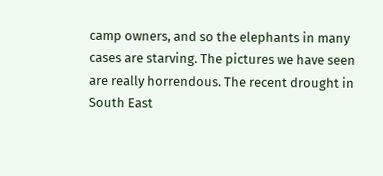camp owners, and so the elephants in many cases are starving. The pictures we have seen are really horrendous. The recent drought in South East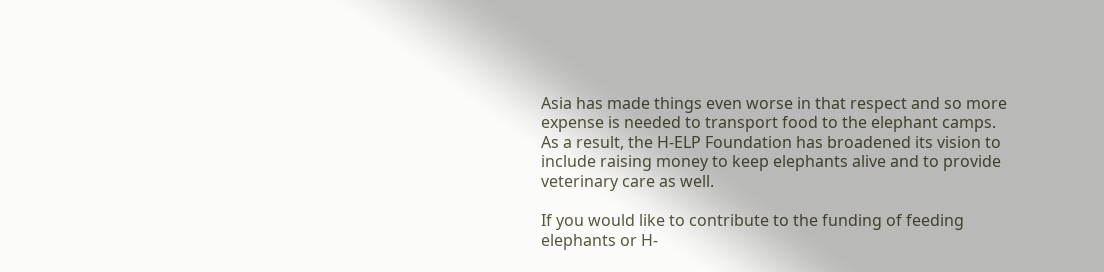Asia has made things even worse in that respect and so more expense is needed to transport food to the elephant camps. As a result, the H-ELP Foundation has broadened its vision to include raising money to keep elephants alive and to provide veterinary care as well.

If you would like to contribute to the funding of feeding elephants or H-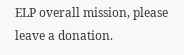ELP overall mission, please leave a donation.